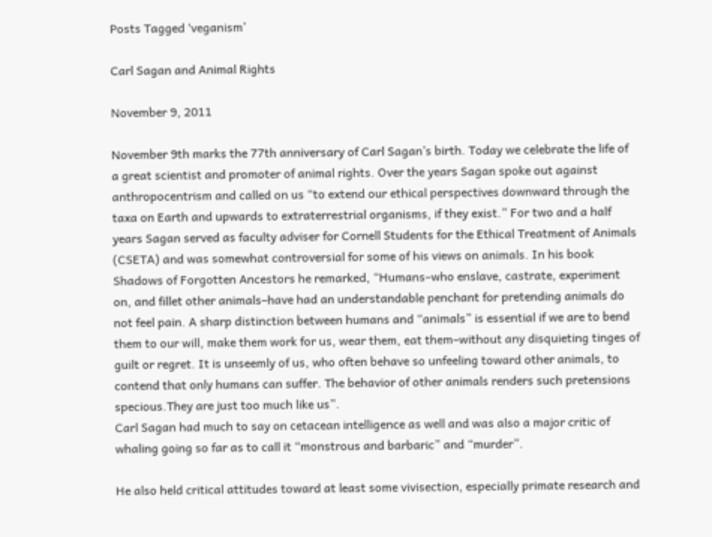Posts Tagged ‘veganism’

Carl Sagan and Animal Rights

November 9, 2011

November 9th marks the 77th anniversary of Carl Sagan’s birth. Today we celebrate the life of a great scientist and promoter of animal rights. Over the years Sagan spoke out against anthropocentrism and called on us “to extend our ethical perspectives downward through the taxa on Earth and upwards to extraterrestrial organisms, if they exist.” For two and a half years Sagan served as faculty adviser for Cornell Students for the Ethical Treatment of Animals (CSETA) and was somewhat controversial for some of his views on animals. In his book Shadows of Forgotten Ancestors he remarked, “Humans–who enslave, castrate, experiment on, and fillet other animals–have had an understandable penchant for pretending animals do not feel pain. A sharp distinction between humans and “animals” is essential if we are to bend them to our will, make them work for us, wear them, eat them–without any disquieting tinges of guilt or regret. It is unseemly of us, who often behave so unfeeling toward other animals, to contend that only humans can suffer. The behavior of other animals renders such pretensions specious.They are just too much like us”.
Carl Sagan had much to say on cetacean intelligence as well and was also a major critic of whaling going so far as to call it “monstrous and barbaric” and “murder”.

He also held critical attitudes toward at least some vivisection, especially primate research and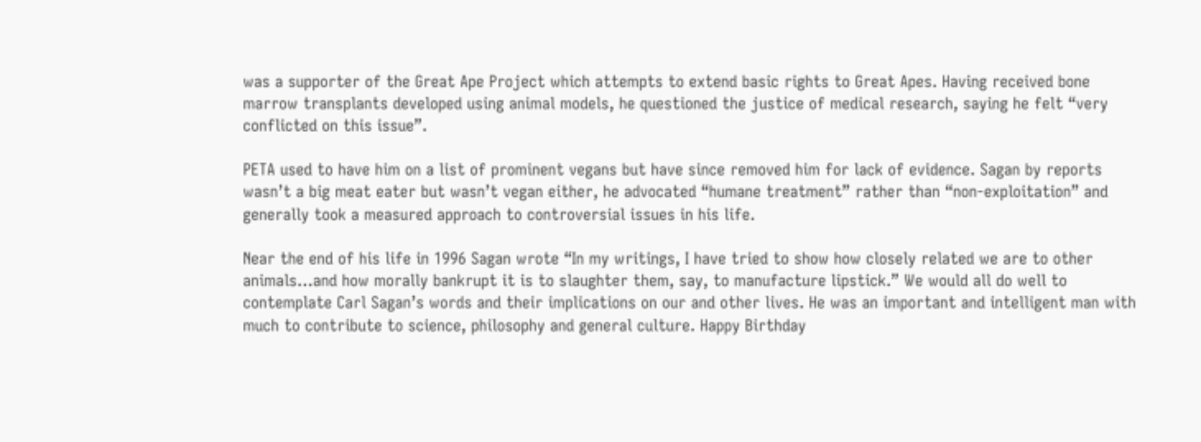was a supporter of the Great Ape Project which attempts to extend basic rights to Great Apes. Having received bone marrow transplants developed using animal models, he questioned the justice of medical research, saying he felt “very conflicted on this issue”.

PETA used to have him on a list of prominent vegans but have since removed him for lack of evidence. Sagan by reports wasn’t a big meat eater but wasn’t vegan either, he advocated “humane treatment” rather than “non-exploitation” and generally took a measured approach to controversial issues in his life.

Near the end of his life in 1996 Sagan wrote “In my writings, I have tried to show how closely related we are to other animals…and how morally bankrupt it is to slaughter them, say, to manufacture lipstick.” We would all do well to contemplate Carl Sagan’s words and their implications on our and other lives. He was an important and intelligent man with much to contribute to science, philosophy and general culture. Happy Birthday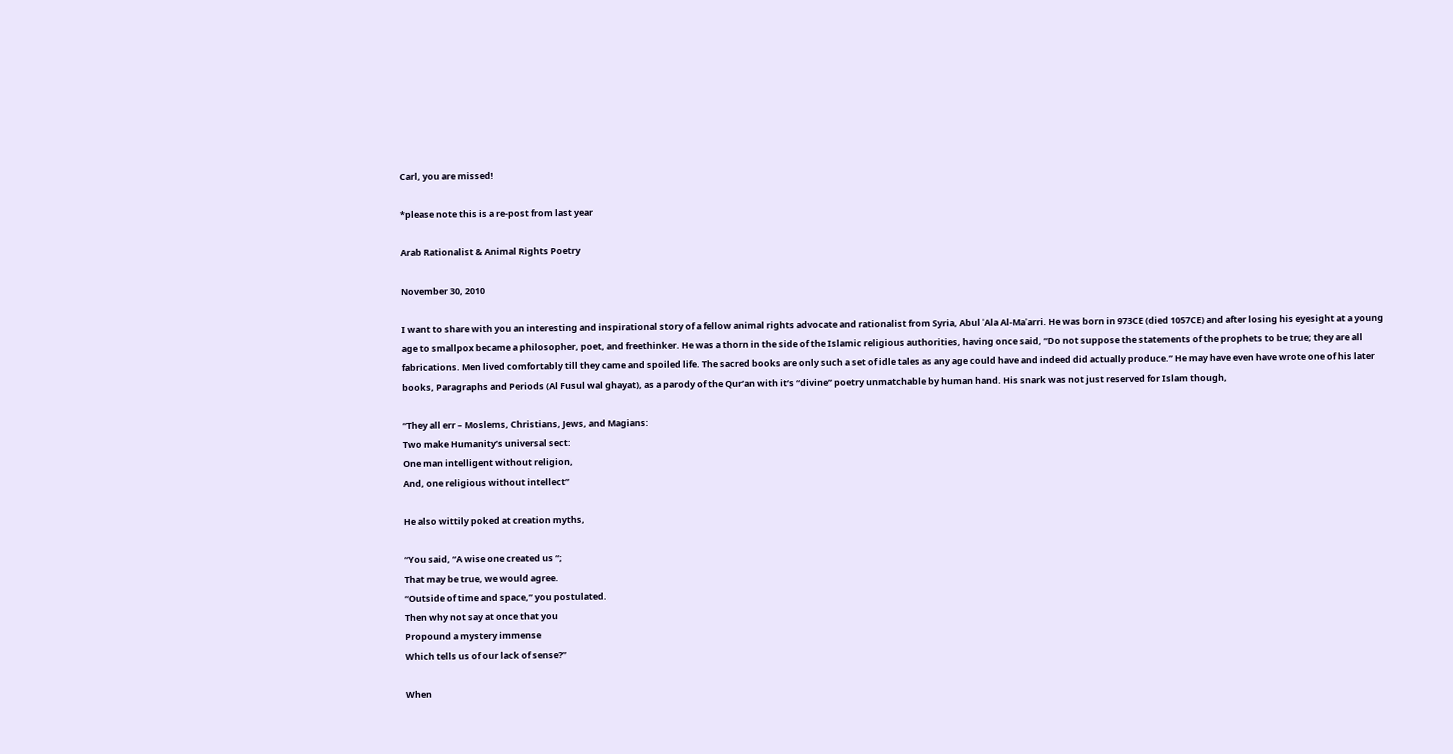Carl, you are missed!

*please note this is a re-post from last year

Arab Rationalist & Animal Rights Poetry

November 30, 2010

I want to share with you an interesting and inspirational story of a fellow animal rights advocate and rationalist from Syria, Abul ʿAla Al-Maʿarri. He was born in 973CE (died 1057CE) and after losing his eyesight at a young age to smallpox became a philosopher, poet, and freethinker. He was a thorn in the side of the Islamic religious authorities, having once said, “Do not suppose the statements of the prophets to be true; they are all fabrications. Men lived comfortably till they came and spoiled life. The sacred books are only such a set of idle tales as any age could have and indeed did actually produce.” He may have even have wrote one of his later books, Paragraphs and Periods (Al Fusul wal ghayat), as a parody of the Qur’an with it’s “divine” poetry unmatchable by human hand. His snark was not just reserved for Islam though,

“They all err – Moslems, Christians, Jews, and Magians:
Two make Humanity’s universal sect:
One man intelligent without religion,
And, one religious without intellect”

He also wittily poked at creation myths,

“You said, “A wise one created us “;
That may be true, we would agree.
“Outside of time and space,” you postulated.
Then why not say at once that you
Propound a mystery immense
Which tells us of our lack of sense?”

When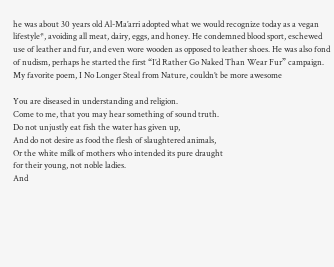he was about 30 years old Al-Ma’arri adopted what we would recognize today as a vegan lifestyle*, avoiding all meat, dairy, eggs, and honey. He condemned blood sport, eschewed use of leather and fur, and even wore wooden as opposed to leather shoes. He was also fond of nudism, perhaps he started the first “I’d Rather Go Naked Than Wear Fur” campaign. My favorite poem, I No Longer Steal from Nature, couldn’t be more awesome

You are diseased in understanding and religion.
Come to me, that you may hear something of sound truth.
Do not unjustly eat fish the water has given up,
And do not desire as food the flesh of slaughtered animals,
Or the white milk of mothers who intended its pure draught
for their young, not noble ladies.
And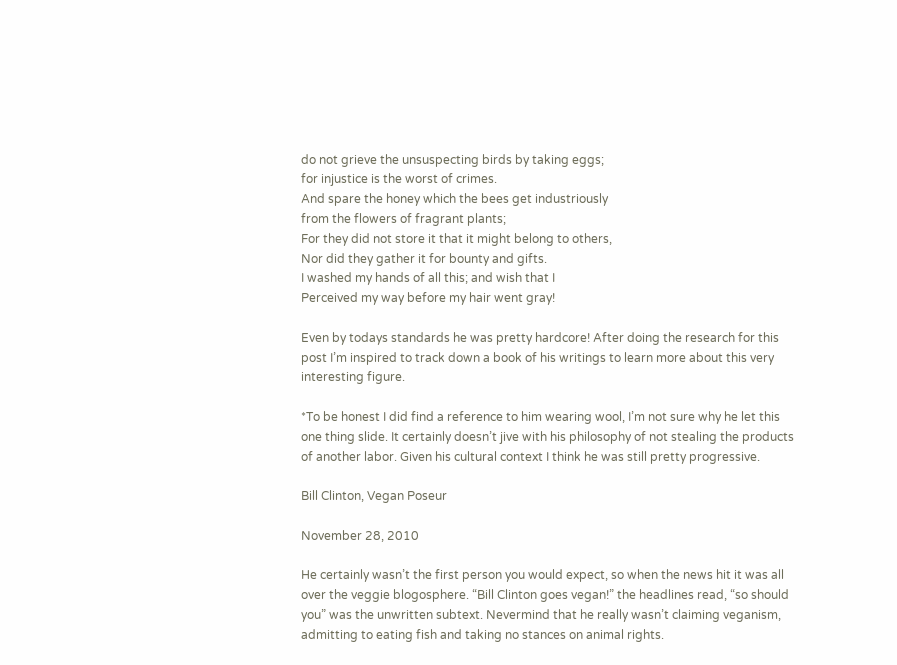do not grieve the unsuspecting birds by taking eggs;
for injustice is the worst of crimes.
And spare the honey which the bees get industriously
from the flowers of fragrant plants;
For they did not store it that it might belong to others,
Nor did they gather it for bounty and gifts.
I washed my hands of all this; and wish that I
Perceived my way before my hair went gray!

Even by todays standards he was pretty hardcore! After doing the research for this post I’m inspired to track down a book of his writings to learn more about this very interesting figure.

*To be honest I did find a reference to him wearing wool, I’m not sure why he let this one thing slide. It certainly doesn’t jive with his philosophy of not stealing the products of another labor. Given his cultural context I think he was still pretty progressive.

Bill Clinton, Vegan Poseur

November 28, 2010

He certainly wasn’t the first person you would expect, so when the news hit it was all over the veggie blogosphere. “Bill Clinton goes vegan!” the headlines read, “so should you” was the unwritten subtext. Nevermind that he really wasn’t claiming veganism, admitting to eating fish and taking no stances on animal rights.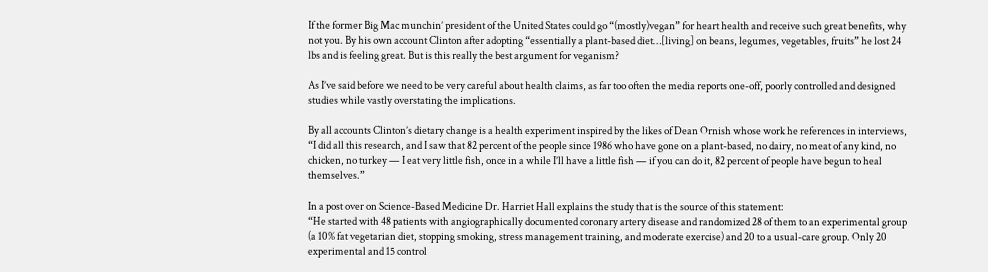If the former Big Mac munchin’ president of the United States could go “(mostly)vegan” for heart health and receive such great benefits, why not you. By his own account Clinton after adopting “essentially a plant-based diet…[living] on beans, legumes, vegetables, fruits” he lost 24 lbs and is feeling great. But is this really the best argument for veganism?

As I’ve said before we need to be very careful about health claims, as far too often the media reports one-off, poorly controlled and designed studies while vastly overstating the implications.

By all accounts Clinton’s dietary change is a health experiment inspired by the likes of Dean Ornish whose work he references in interviews, “I did all this research, and I saw that 82 percent of the people since 1986 who have gone on a plant-based, no dairy, no meat of any kind, no chicken, no turkey — I eat very little fish, once in a while I’ll have a little fish — if you can do it, 82 percent of people have begun to heal themselves.”

In a post over on Science-Based Medicine Dr. Harriet Hall explains the study that is the source of this statement:
“He started with 48 patients with angiographically documented coronary artery disease and randomized 28 of them to an experimental group (a 10% fat vegetarian diet, stopping smoking, stress management training, and moderate exercise) and 20 to a usual-care group. Only 20 experimental and 15 control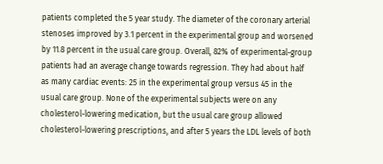patients completed the 5 year study. The diameter of the coronary arterial stenoses improved by 3.1 percent in the experimental group and worsened by 11.8 percent in the usual care group. Overall, 82% of experimental-group patients had an average change towards regression. They had about half as many cardiac events: 25 in the experimental group versus 45 in the usual care group. None of the experimental subjects were on any cholesterol-lowering medication, but the usual care group allowed cholesterol-lowering prescriptions, and after 5 years the LDL levels of both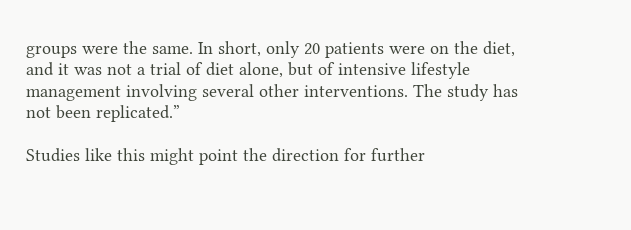groups were the same. In short, only 20 patients were on the diet, and it was not a trial of diet alone, but of intensive lifestyle management involving several other interventions. The study has not been replicated.”

Studies like this might point the direction for further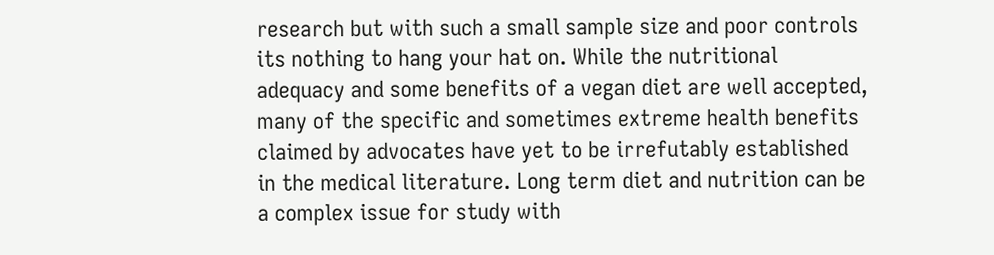research but with such a small sample size and poor controls its nothing to hang your hat on. While the nutritional adequacy and some benefits of a vegan diet are well accepted, many of the specific and sometimes extreme health benefits claimed by advocates have yet to be irrefutably established in the medical literature. Long term diet and nutrition can be a complex issue for study with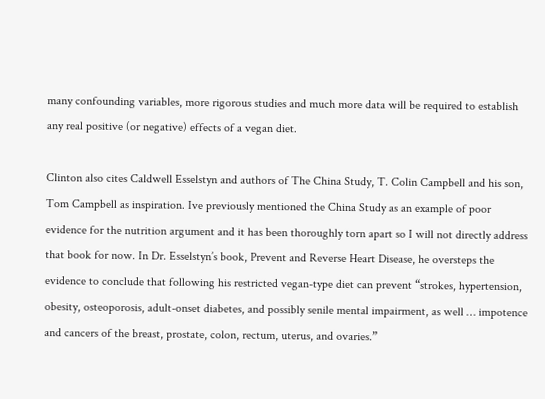many confounding variables, more rigorous studies and much more data will be required to establish any real positive (or negative) effects of a vegan diet.

Clinton also cites Caldwell Esselstyn and authors of The China Study, T. Colin Campbell and his son, Tom Campbell as inspiration. Ive previously mentioned the China Study as an example of poor evidence for the nutrition argument and it has been thoroughly torn apart so I will not directly address that book for now. In Dr. Esselstyn’s book, Prevent and Reverse Heart Disease, he oversteps the evidence to conclude that following his restricted vegan-type diet can prevent “strokes, hypertension, obesity, osteoporosis, adult-onset diabetes, and possibly senile mental impairment, as well … impotence and cancers of the breast, prostate, colon, rectum, uterus, and ovaries.”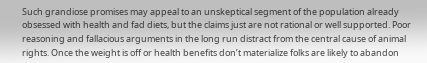Such grandiose promises may appeal to an unskeptical segment of the population already obsessed with health and fad diets, but the claims just are not rational or well supported. Poor reasoning and fallacious arguments in the long run distract from the central cause of animal rights. Once the weight is off or health benefits don’t materialize folks are likely to abandon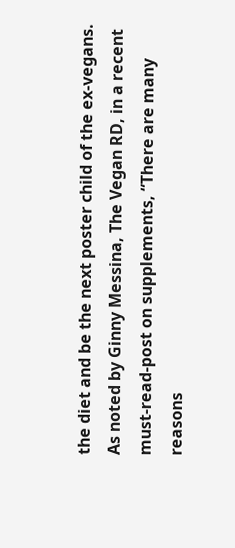the diet and be the next poster child of the ex-vegans. As noted by Ginny Messina, The Vegan RD, in a recent must-read-post on supplements, “There are many reasons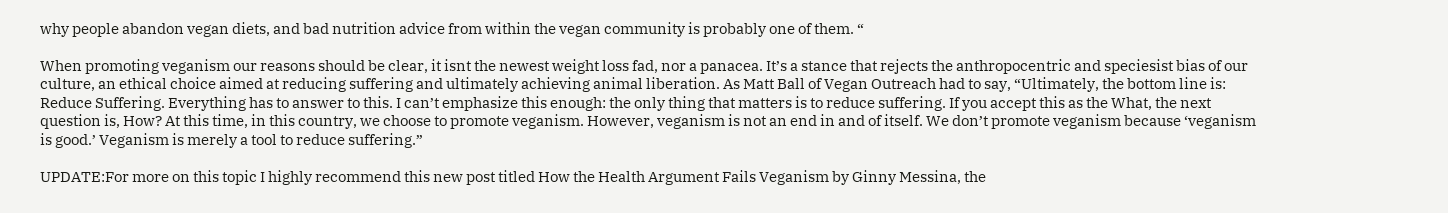why people abandon vegan diets, and bad nutrition advice from within the vegan community is probably one of them. “

When promoting veganism our reasons should be clear, it isnt the newest weight loss fad, nor a panacea. It’s a stance that rejects the anthropocentric and speciesist bias of our culture, an ethical choice aimed at reducing suffering and ultimately achieving animal liberation. As Matt Ball of Vegan Outreach had to say, “Ultimately, the bottom line is: Reduce Suffering. Everything has to answer to this. I can’t emphasize this enough: the only thing that matters is to reduce suffering. If you accept this as the What, the next question is, How? At this time, in this country, we choose to promote veganism. However, veganism is not an end in and of itself. We don’t promote veganism because ‘veganism is good.’ Veganism is merely a tool to reduce suffering.”

UPDATE:For more on this topic I highly recommend this new post titled How the Health Argument Fails Veganism by Ginny Messina, the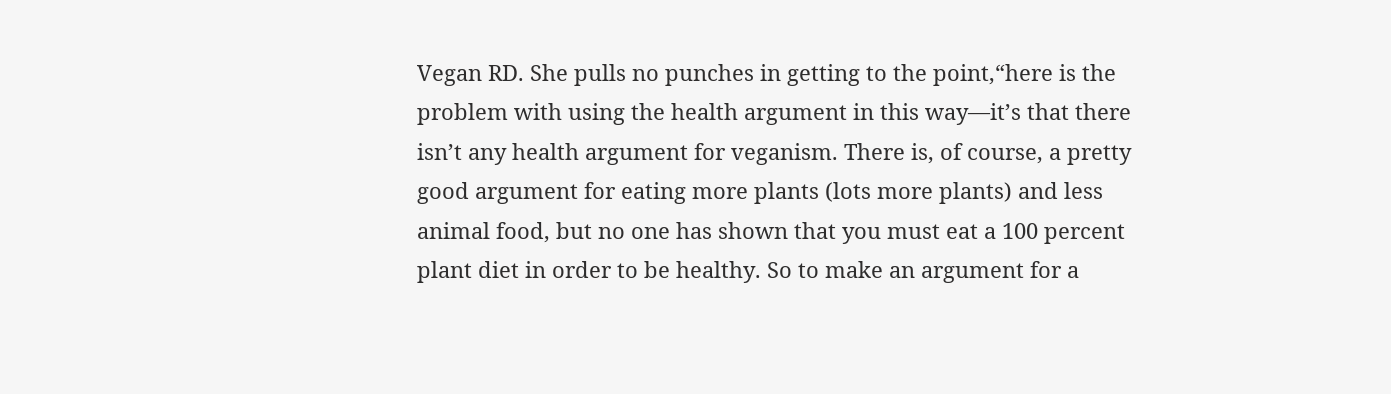Vegan RD. She pulls no punches in getting to the point,“here is the problem with using the health argument in this way—it’s that there isn’t any health argument for veganism. There is, of course, a pretty good argument for eating more plants (lots more plants) and less animal food, but no one has shown that you must eat a 100 percent plant diet in order to be healthy. So to make an argument for a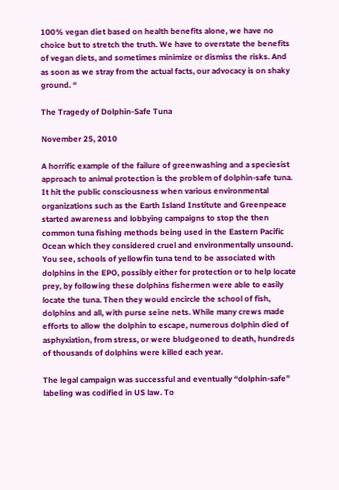100% vegan diet based on health benefits alone, we have no choice but to stretch the truth. We have to overstate the benefits of vegan diets, and sometimes minimize or dismiss the risks. And as soon as we stray from the actual facts, our advocacy is on shaky ground. “

The Tragedy of Dolphin-Safe Tuna

November 25, 2010

A horrific example of the failure of greenwashing and a speciesist approach to animal protection is the problem of dolphin-safe tuna. It hit the public consciousness when various environmental organizations such as the Earth Island Institute and Greenpeace started awareness and lobbying campaigns to stop the then common tuna fishing methods being used in the Eastern Pacific Ocean which they considered cruel and environmentally unsound. You see, schools of yellowfin tuna tend to be associated with dolphins in the EPO, possibly either for protection or to help locate prey, by following these dolphins fishermen were able to easily locate the tuna. Then they would encircle the school of fish, dolphins and all, with purse seine nets. While many crews made efforts to allow the dolphin to escape, numerous dolphin died of asphyxiation, from stress, or were bludgeoned to death, hundreds of thousands of dolphins were killed each year.

The legal campaign was successful and eventually “dolphin-safe” labeling was codified in US law. To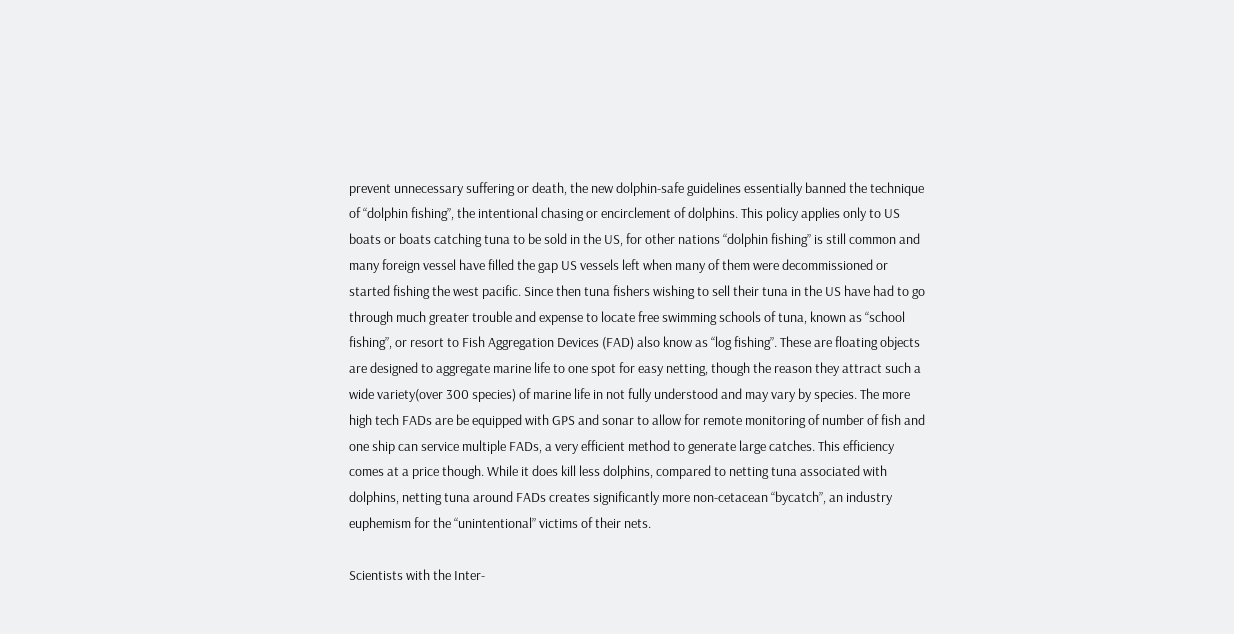prevent unnecessary suffering or death, the new dolphin-safe guidelines essentially banned the technique of “dolphin fishing”, the intentional chasing or encirclement of dolphins. This policy applies only to US boats or boats catching tuna to be sold in the US, for other nations “dolphin fishing” is still common and many foreign vessel have filled the gap US vessels left when many of them were decommissioned or started fishing the west pacific. Since then tuna fishers wishing to sell their tuna in the US have had to go through much greater trouble and expense to locate free swimming schools of tuna, known as “school fishing”, or resort to Fish Aggregation Devices (FAD) also know as “log fishing”. These are floating objects are designed to aggregate marine life to one spot for easy netting, though the reason they attract such a wide variety(over 300 species) of marine life in not fully understood and may vary by species. The more high tech FADs are be equipped with GPS and sonar to allow for remote monitoring of number of fish and one ship can service multiple FADs, a very efficient method to generate large catches. This efficiency comes at a price though. While it does kill less dolphins, compared to netting tuna associated with dolphins, netting tuna around FADs creates significantly more non-cetacean “bycatch”, an industry euphemism for the “unintentional” victims of their nets.

Scientists with the Inter-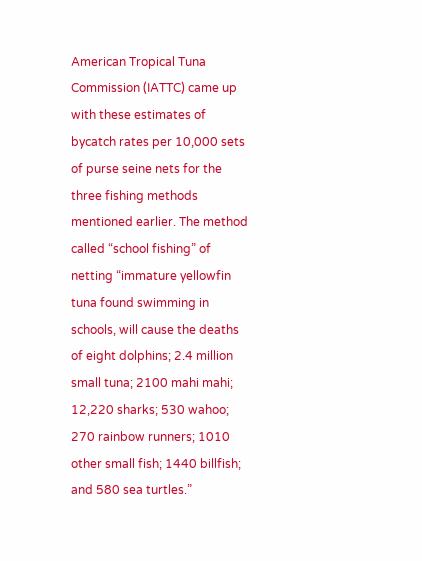American Tropical Tuna Commission (IATTC) came up with these estimates of bycatch rates per 10,000 sets of purse seine nets for the three fishing methods mentioned earlier. The method called “school fishing” of netting “immature yellowfin tuna found swimming in schools, will cause the deaths of eight dolphins; 2.4 million small tuna; 2100 mahi mahi; 12,220 sharks; 530 wahoo; 270 rainbow runners; 1010 other small fish; 1440 billfish; and 580 sea turtles.”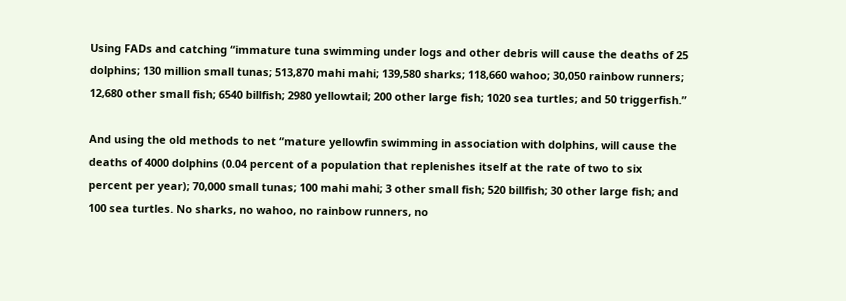Using FADs and catching “immature tuna swimming under logs and other debris will cause the deaths of 25 dolphins; 130 million small tunas; 513,870 mahi mahi; 139,580 sharks; 118,660 wahoo; 30,050 rainbow runners; 12,680 other small fish; 6540 billfish; 2980 yellowtail; 200 other large fish; 1020 sea turtles; and 50 triggerfish.”

And using the old methods to net “mature yellowfin swimming in association with dolphins, will cause the deaths of 4000 dolphins (0.04 percent of a population that replenishes itself at the rate of two to six percent per year); 70,000 small tunas; 100 mahi mahi; 3 other small fish; 520 billfish; 30 other large fish; and 100 sea turtles. No sharks, no wahoo, no rainbow runners, no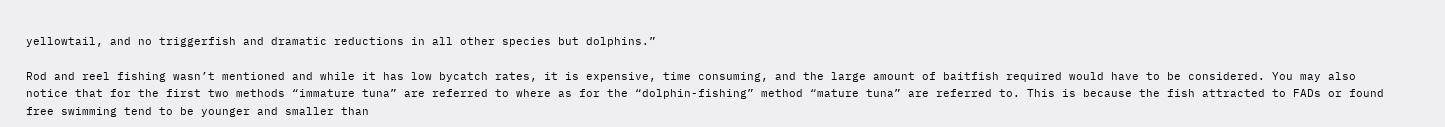yellowtail, and no triggerfish and dramatic reductions in all other species but dolphins.”

Rod and reel fishing wasn’t mentioned and while it has low bycatch rates, it is expensive, time consuming, and the large amount of baitfish required would have to be considered. You may also notice that for the first two methods “immature tuna” are referred to where as for the “dolphin-fishing” method “mature tuna” are referred to. This is because the fish attracted to FADs or found free swimming tend to be younger and smaller than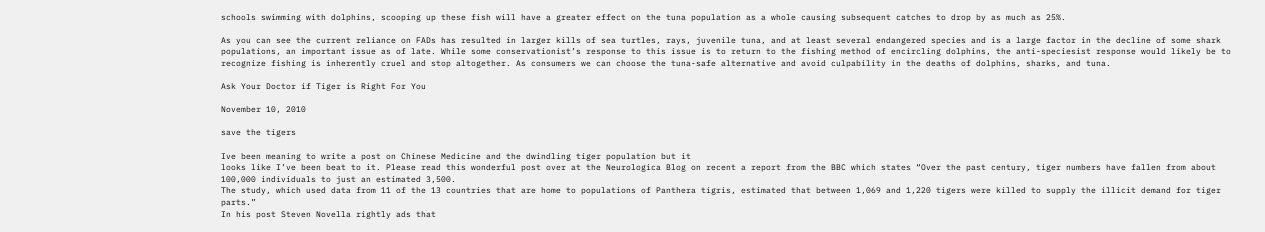schools swimming with dolphins, scooping up these fish will have a greater effect on the tuna population as a whole causing subsequent catches to drop by as much as 25%.

As you can see the current reliance on FADs has resulted in larger kills of sea turtles, rays, juvenile tuna, and at least several endangered species and is a large factor in the decline of some shark populations, an important issue as of late. While some conservationist’s response to this issue is to return to the fishing method of encircling dolphins, the anti-speciesist response would likely be to recognize fishing is inherently cruel and stop altogether. As consumers we can choose the tuna-safe alternative and avoid culpability in the deaths of dolphins, sharks, and tuna.

Ask Your Doctor if Tiger is Right For You

November 10, 2010

save the tigers

Ive been meaning to write a post on Chinese Medicine and the dwindling tiger population but it
looks like I’ve been beat to it. Please read this wonderful post over at the Neurologica Blog on recent a report from the BBC which states “Over the past century, tiger numbers have fallen from about 100,000 individuals to just an estimated 3,500.
The study, which used data from 11 of the 13 countries that are home to populations of Panthera tigris, estimated that between 1,069 and 1,220 tigers were killed to supply the illicit demand for tiger parts.”
In his post Steven Novella rightly ads that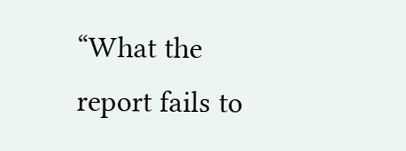“What the report fails to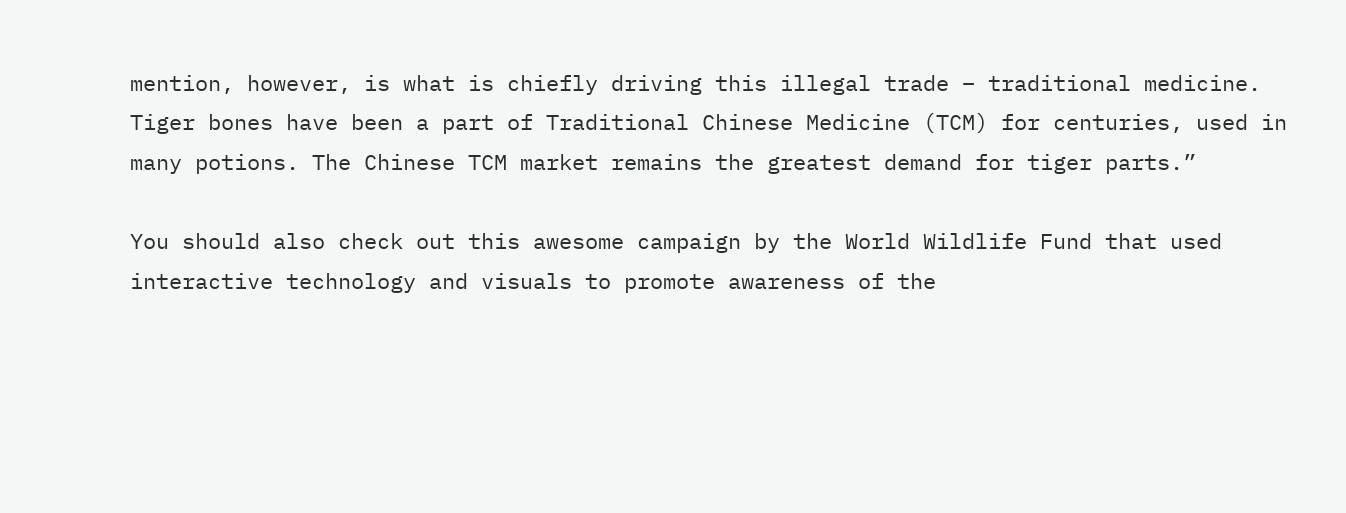mention, however, is what is chiefly driving this illegal trade – traditional medicine. Tiger bones have been a part of Traditional Chinese Medicine (TCM) for centuries, used in many potions. The Chinese TCM market remains the greatest demand for tiger parts.”

You should also check out this awesome campaign by the World Wildlife Fund that used interactive technology and visuals to promote awareness of the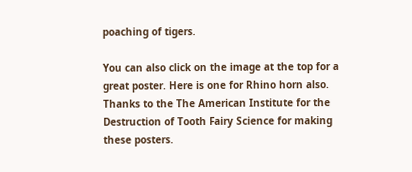poaching of tigers.

You can also click on the image at the top for a great poster. Here is one for Rhino horn also. Thanks to the The American Institute for the Destruction of Tooth Fairy Science for making these posters.